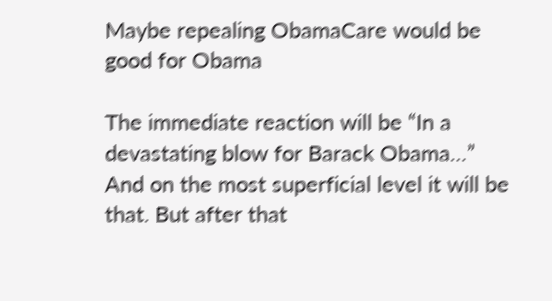Maybe repealing ObamaCare would be good for Obama

The immediate reaction will be “In a devastating blow for Barack Obama…” And on the most superficial level it will be that. But after that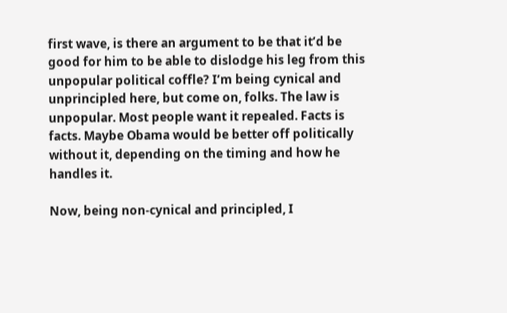first wave, is there an argument to be that it’d be good for him to be able to dislodge his leg from this unpopular political coffle? I’m being cynical and unprincipled here, but come on, folks. The law is unpopular. Most people want it repealed. Facts is facts. Maybe Obama would be better off politically without it, depending on the timing and how he handles it.

Now, being non-cynical and principled, I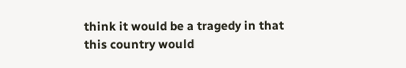think it would be a tragedy in that this country would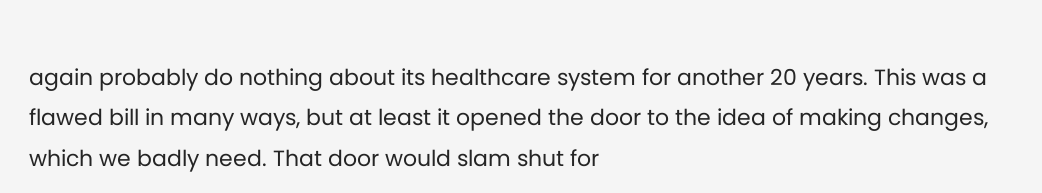again probably do nothing about its healthcare system for another 20 years. This was a flawed bill in many ways, but at least it opened the door to the idea of making changes, which we badly need. That door would slam shut for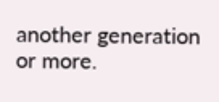another generation or more.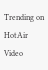Trending on HotAir Video